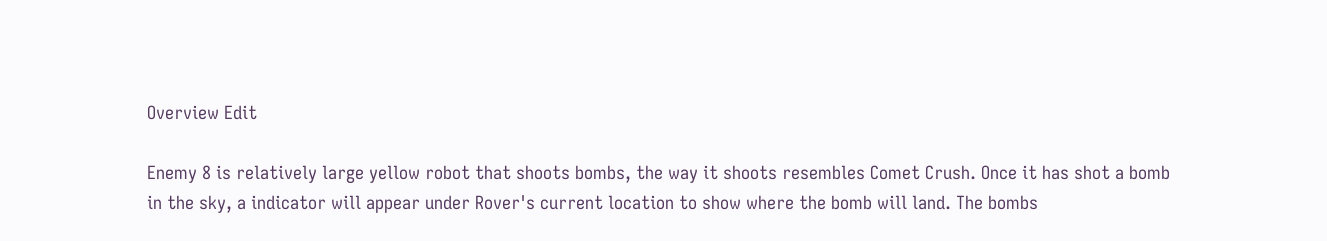Overview Edit

Enemy 8 is relatively large yellow robot that shoots bombs, the way it shoots resembles Comet Crush. Once it has shot a bomb in the sky, a indicator will appear under Rover's current location to show where the bomb will land. The bombs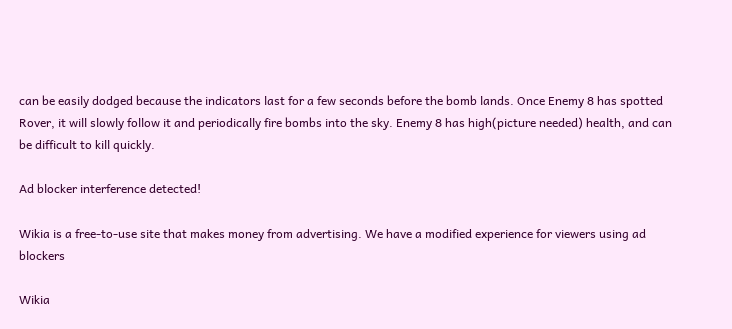can be easily dodged because the indicators last for a few seconds before the bomb lands. Once Enemy 8 has spotted Rover, it will slowly follow it and periodically fire bombs into the sky. Enemy 8 has high(picture needed) health, and can be difficult to kill quickly.

Ad blocker interference detected!

Wikia is a free-to-use site that makes money from advertising. We have a modified experience for viewers using ad blockers

Wikia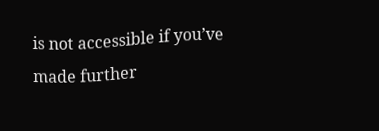is not accessible if you’ve made further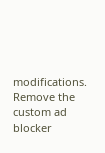modifications. Remove the custom ad blocker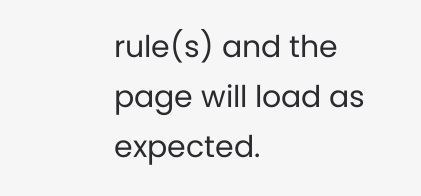rule(s) and the page will load as expected.